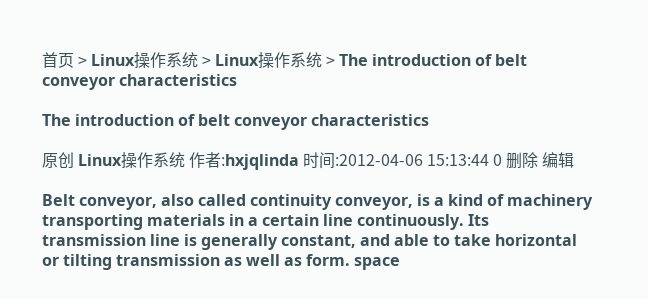首页 > Linux操作系统 > Linux操作系统 > The introduction of belt conveyor characteristics

The introduction of belt conveyor characteristics

原创 Linux操作系统 作者:hxjqlinda 时间:2012-04-06 15:13:44 0 删除 编辑

Belt conveyor, also called continuity conveyor, is a kind of machinery transporting materials in a certain line continuously. Its transmission line is generally constant, and able to take horizontal or tilting transmission as well as form. space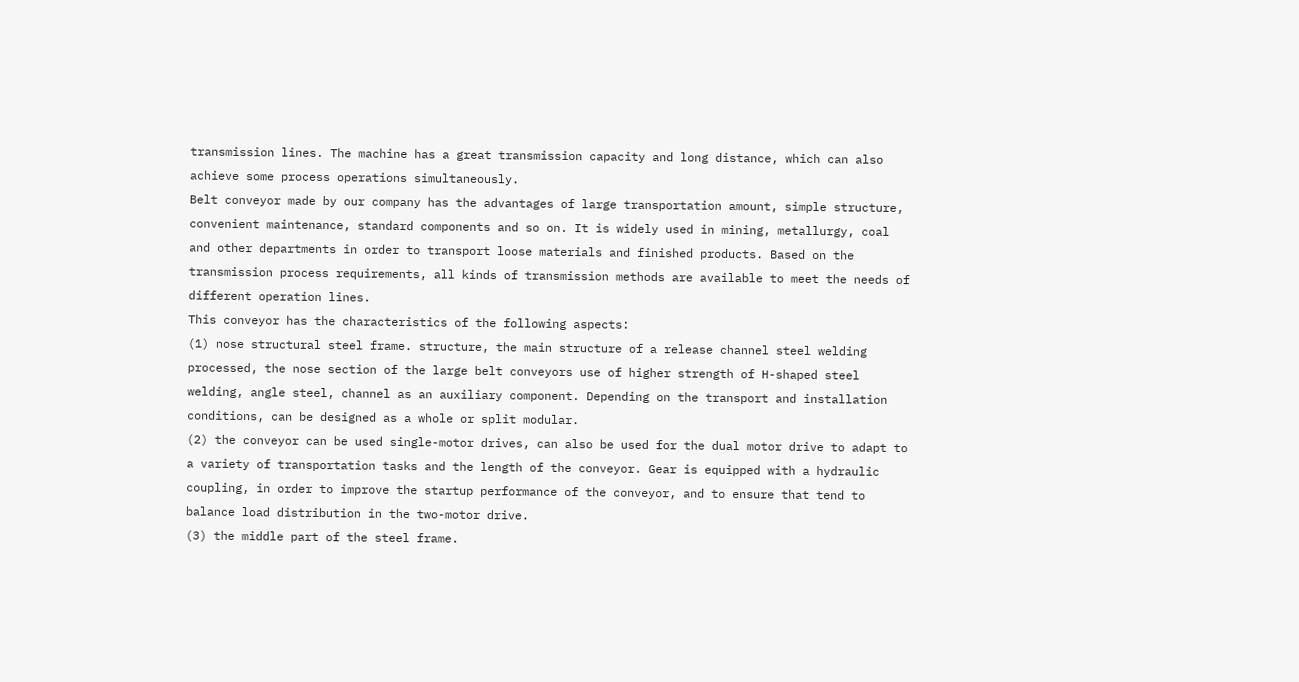transmission lines. The machine has a great transmission capacity and long distance, which can also achieve some process operations simultaneously.
Belt conveyor made by our company has the advantages of large transportation amount, simple structure, convenient maintenance, standard components and so on. It is widely used in mining, metallurgy, coal and other departments in order to transport loose materials and finished products. Based on the transmission process requirements, all kinds of transmission methods are available to meet the needs of different operation lines.
This conveyor has the characteristics of the following aspects:
(1) nose structural steel frame. structure, the main structure of a release channel steel welding processed, the nose section of the large belt conveyors use of higher strength of H-shaped steel welding, angle steel, channel as an auxiliary component. Depending on the transport and installation conditions, can be designed as a whole or split modular.
(2) the conveyor can be used single-motor drives, can also be used for the dual motor drive to adapt to a variety of transportation tasks and the length of the conveyor. Gear is equipped with a hydraulic coupling, in order to improve the startup performance of the conveyor, and to ensure that tend to balance load distribution in the two-motor drive.
(3) the middle part of the steel frame.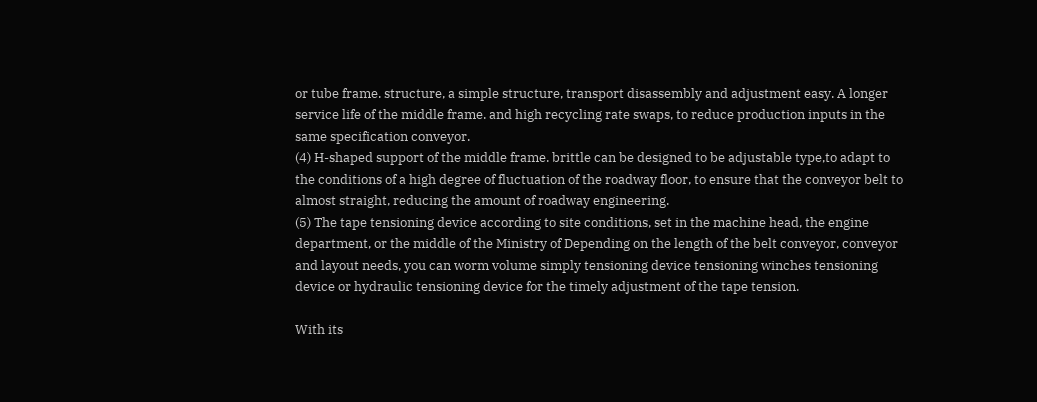or tube frame. structure, a simple structure, transport disassembly and adjustment easy. A longer service life of the middle frame. and high recycling rate swaps, to reduce production inputs in the same specification conveyor.
(4) H-shaped support of the middle frame. brittle can be designed to be adjustable type,to adapt to the conditions of a high degree of fluctuation of the roadway floor, to ensure that the conveyor belt to almost straight, reducing the amount of roadway engineering.
(5) The tape tensioning device according to site conditions, set in the machine head, the engine department, or the middle of the Ministry of Depending on the length of the belt conveyor, conveyor and layout needs, you can worm volume simply tensioning device tensioning winches tensioning device or hydraulic tensioning device for the timely adjustment of the tape tension.

With its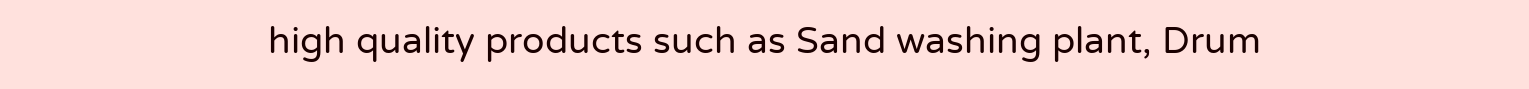high quality products such as Sand washing plant, Drum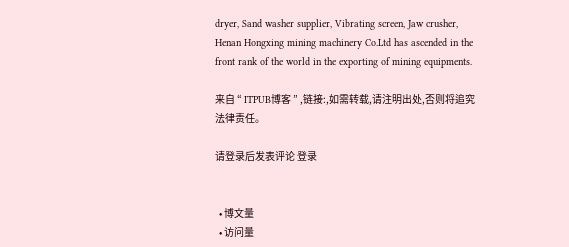dryer, Sand washer supplier, Vibrating screen, Jaw crusher, Henan Hongxing mining machinery Co.Ltd has ascended in the front rank of the world in the exporting of mining equipments.

来自 “ ITPUB博客 ” ,链接:,如需转载,请注明出处,否则将追究法律责任。

请登录后发表评论 登录


  • 博文量
  • 访问量